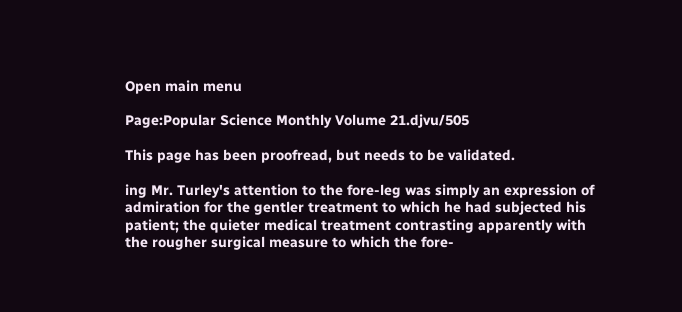Open main menu

Page:Popular Science Monthly Volume 21.djvu/505

This page has been proofread, but needs to be validated.

ing Mr. Turley's attention to the fore-leg was simply an expression of admiration for the gentler treatment to which he had subjected his patient; the quieter medical treatment contrasting apparently with the rougher surgical measure to which the fore-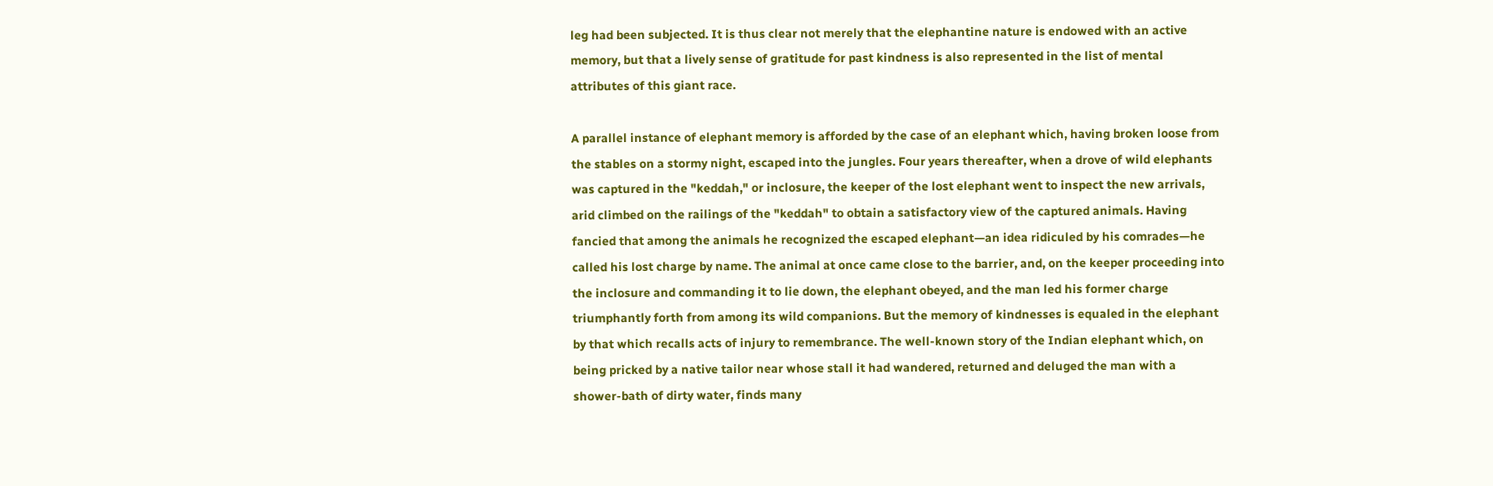leg had been subjected. It is thus clear not merely that the elephantine nature is endowed with an active memory, but that a lively sense of gratitude for past kindness is also represented in the list of mental attributes of this giant race.

A parallel instance of elephant memory is afforded by the case of an elephant which, having broken loose from the stables on a stormy night, escaped into the jungles. Four years thereafter, when a drove of wild elephants was captured in the "keddah," or inclosure, the keeper of the lost elephant went to inspect the new arrivals, arid climbed on the railings of the "keddah" to obtain a satisfactory view of the captured animals. Having fancied that among the animals he recognized the escaped elephant—an idea ridiculed by his comrades—he called his lost charge by name. The animal at once came close to the barrier, and, on the keeper proceeding into the inclosure and commanding it to lie down, the elephant obeyed, and the man led his former charge triumphantly forth from among its wild companions. But the memory of kindnesses is equaled in the elephant by that which recalls acts of injury to remembrance. The well-known story of the Indian elephant which, on being pricked by a native tailor near whose stall it had wandered, returned and deluged the man with a shower-bath of dirty water, finds many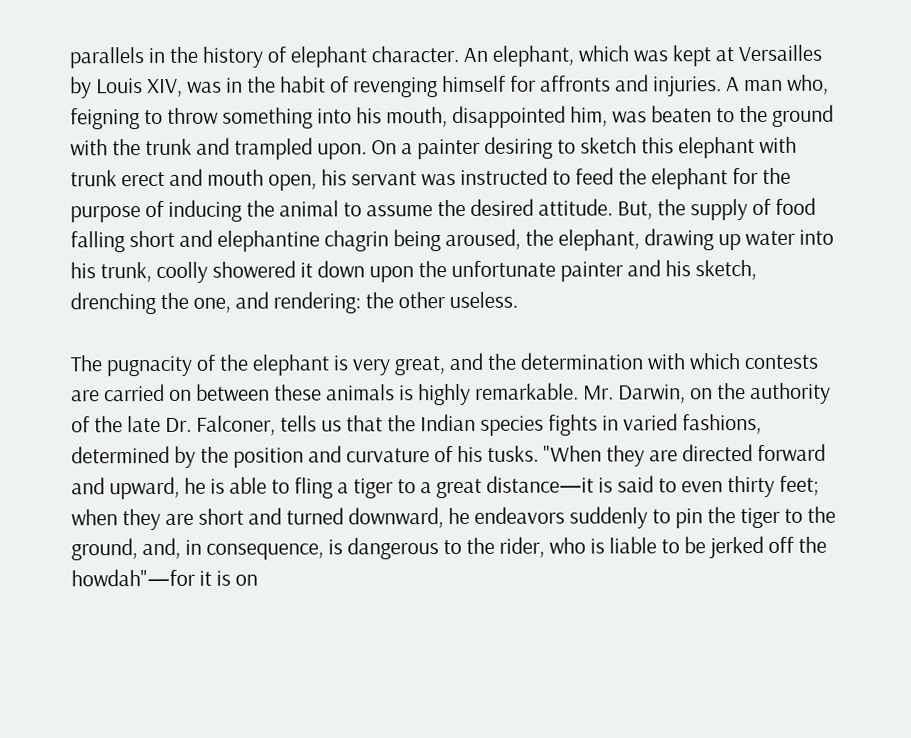parallels in the history of elephant character. An elephant, which was kept at Versailles by Louis XIV, was in the habit of revenging himself for affronts and injuries. A man who, feigning to throw something into his mouth, disappointed him, was beaten to the ground with the trunk and trampled upon. On a painter desiring to sketch this elephant with trunk erect and mouth open, his servant was instructed to feed the elephant for the purpose of inducing the animal to assume the desired attitude. But, the supply of food falling short and elephantine chagrin being aroused, the elephant, drawing up water into his trunk, coolly showered it down upon the unfortunate painter and his sketch, drenching the one, and rendering: the other useless.

The pugnacity of the elephant is very great, and the determination with which contests are carried on between these animals is highly remarkable. Mr. Darwin, on the authority of the late Dr. Falconer, tells us that the Indian species fights in varied fashions, determined by the position and curvature of his tusks. "When they are directed forward and upward, he is able to fling a tiger to a great distance—it is said to even thirty feet; when they are short and turned downward, he endeavors suddenly to pin the tiger to the ground, and, in consequence, is dangerous to the rider, who is liable to be jerked off the howdah"—for it is on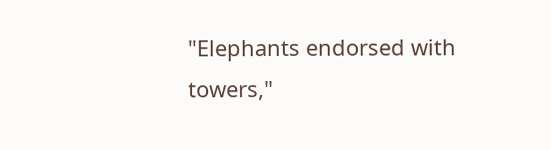"Elephants endorsed with towers,"